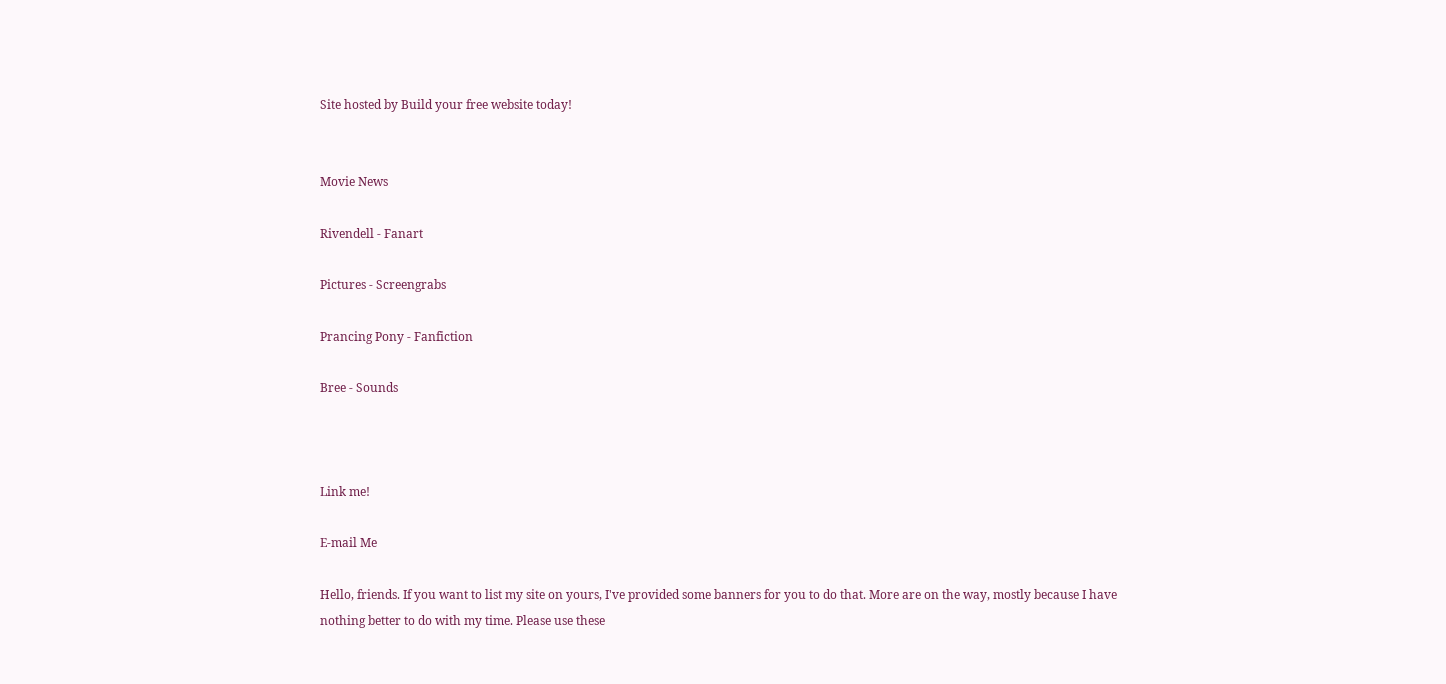Site hosted by Build your free website today!


Movie News

Rivendell - Fanart

Pictures - Screengrabs

Prancing Pony - Fanfiction

Bree - Sounds



Link me!

E-mail Me

Hello, friends. If you want to list my site on yours, I've provided some banners for you to do that. More are on the way, mostly because I have nothing better to do with my time. Please use these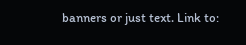banners or just text. Link to: